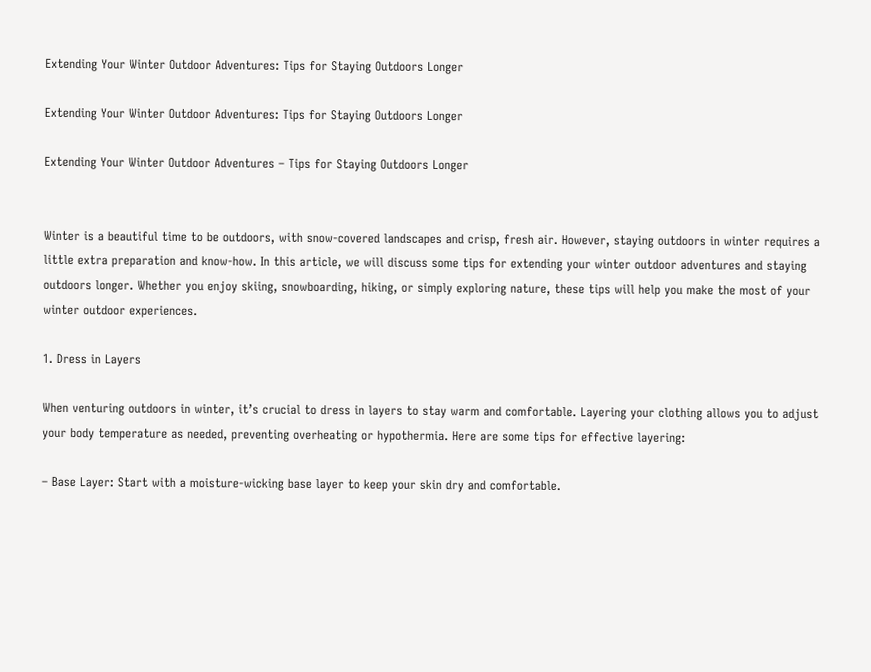Extending Your Winter Outdoor Adventures: Tips for Staying Outdoors Longer

Extending Your Winter Outdoor Adventures: Tips for Staying Outdoors Longer

Extending Your Winter Outdoor Adventures – Tips for Staying Outdoors Longer


Winter is a beautiful time to be outdoors, with snow-covered landscapes and crisp, fresh air. However, staying outdoors in winter requires a little extra preparation and know-how. In this article, we will discuss some tips for extending your winter outdoor adventures and staying outdoors longer. Whether you enjoy skiing, snowboarding, hiking, or simply exploring nature, these tips will help you make the most of your winter outdoor experiences.

1. Dress in Layers

When venturing outdoors in winter, it’s crucial to dress in layers to stay warm and comfortable. Layering your clothing allows you to adjust your body temperature as needed, preventing overheating or hypothermia. Here are some tips for effective layering:

– Base Layer: Start with a moisture-wicking base layer to keep your skin dry and comfortable.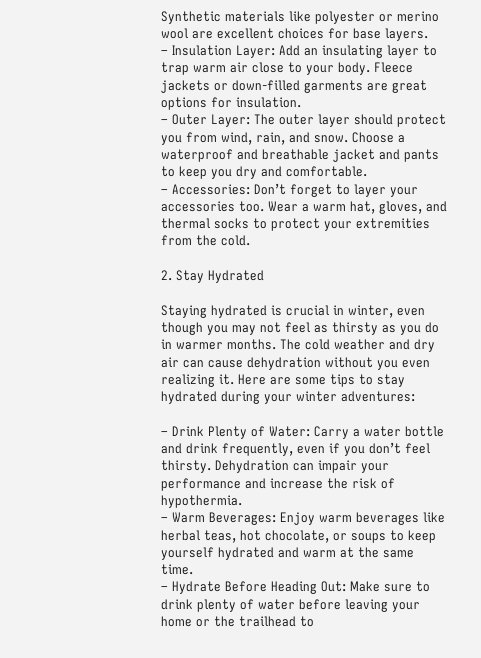Synthetic materials like polyester or merino wool are excellent choices for base layers.
– Insulation Layer: Add an insulating layer to trap warm air close to your body. Fleece jackets or down-filled garments are great options for insulation.
– Outer Layer: The outer layer should protect you from wind, rain, and snow. Choose a waterproof and breathable jacket and pants to keep you dry and comfortable.
– Accessories: Don’t forget to layer your accessories too. Wear a warm hat, gloves, and thermal socks to protect your extremities from the cold.

2. Stay Hydrated

Staying hydrated is crucial in winter, even though you may not feel as thirsty as you do in warmer months. The cold weather and dry air can cause dehydration without you even realizing it. Here are some tips to stay hydrated during your winter adventures:

– Drink Plenty of Water: Carry a water bottle and drink frequently, even if you don’t feel thirsty. Dehydration can impair your performance and increase the risk of hypothermia.
– Warm Beverages: Enjoy warm beverages like herbal teas, hot chocolate, or soups to keep yourself hydrated and warm at the same time.
– Hydrate Before Heading Out: Make sure to drink plenty of water before leaving your home or the trailhead to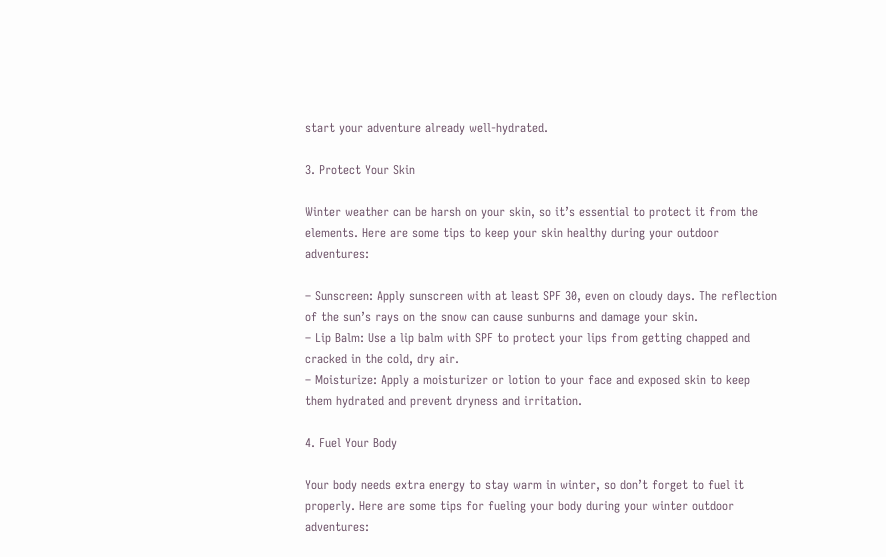start your adventure already well-hydrated.

3. Protect Your Skin

Winter weather can be harsh on your skin, so it’s essential to protect it from the elements. Here are some tips to keep your skin healthy during your outdoor adventures:

– Sunscreen: Apply sunscreen with at least SPF 30, even on cloudy days. The reflection of the sun’s rays on the snow can cause sunburns and damage your skin.
– Lip Balm: Use a lip balm with SPF to protect your lips from getting chapped and cracked in the cold, dry air.
– Moisturize: Apply a moisturizer or lotion to your face and exposed skin to keep them hydrated and prevent dryness and irritation.

4. Fuel Your Body

Your body needs extra energy to stay warm in winter, so don’t forget to fuel it properly. Here are some tips for fueling your body during your winter outdoor adventures: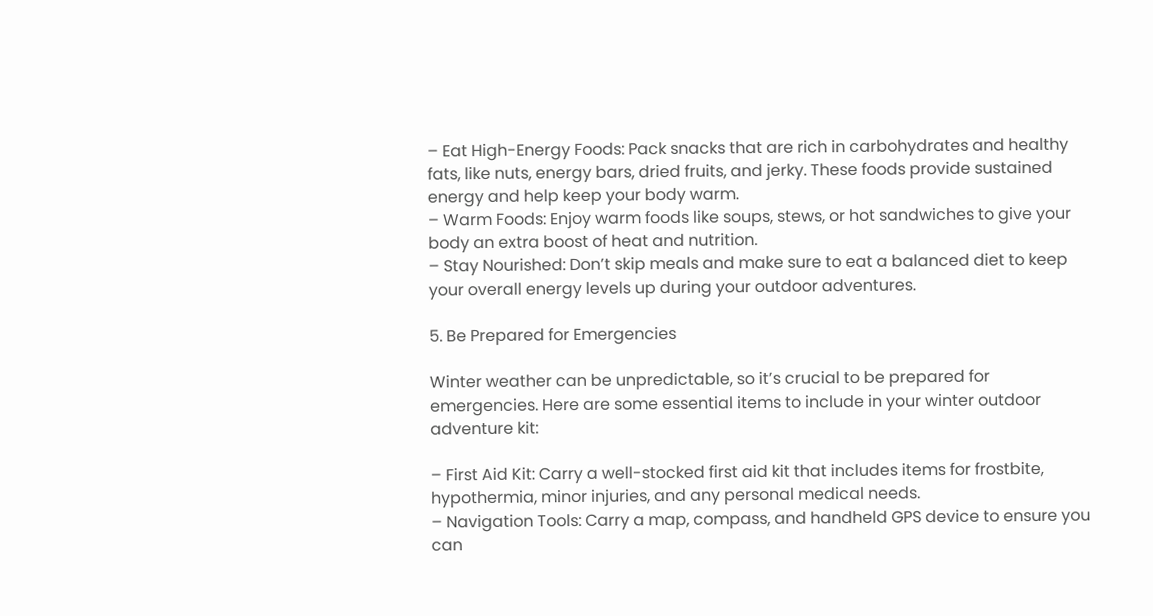– Eat High-Energy Foods: Pack snacks that are rich in carbohydrates and healthy fats, like nuts, energy bars, dried fruits, and jerky. These foods provide sustained energy and help keep your body warm.
– Warm Foods: Enjoy warm foods like soups, stews, or hot sandwiches to give your body an extra boost of heat and nutrition.
– Stay Nourished: Don’t skip meals and make sure to eat a balanced diet to keep your overall energy levels up during your outdoor adventures.

5. Be Prepared for Emergencies

Winter weather can be unpredictable, so it’s crucial to be prepared for emergencies. Here are some essential items to include in your winter outdoor adventure kit:

– First Aid Kit: Carry a well-stocked first aid kit that includes items for frostbite, hypothermia, minor injuries, and any personal medical needs.
– Navigation Tools: Carry a map, compass, and handheld GPS device to ensure you can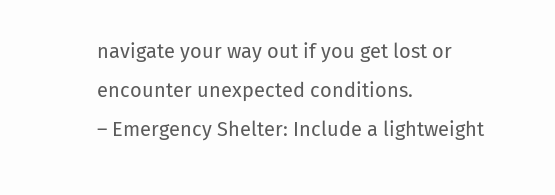navigate your way out if you get lost or encounter unexpected conditions.
– Emergency Shelter: Include a lightweight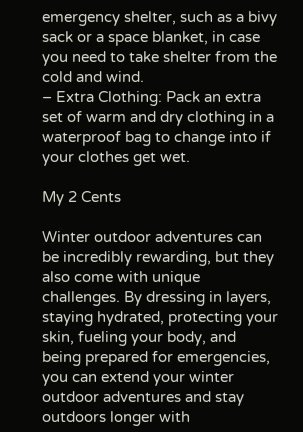emergency shelter, such as a bivy sack or a space blanket, in case you need to take shelter from the cold and wind.
– Extra Clothing: Pack an extra set of warm and dry clothing in a waterproof bag to change into if your clothes get wet.

My 2 Cents

Winter outdoor adventures can be incredibly rewarding, but they also come with unique challenges. By dressing in layers, staying hydrated, protecting your skin, fueling your body, and being prepared for emergencies, you can extend your winter outdoor adventures and stay outdoors longer with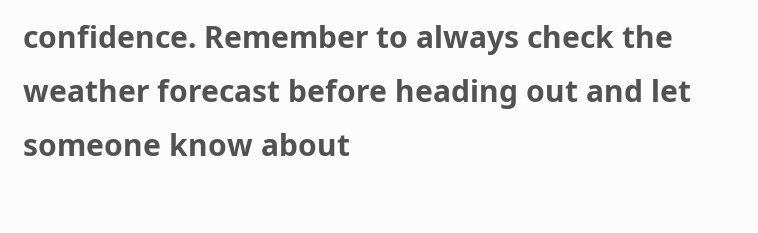confidence. Remember to always check the weather forecast before heading out and let someone know about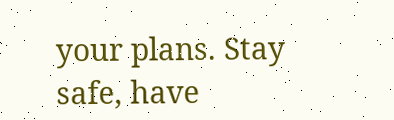your plans. Stay safe, have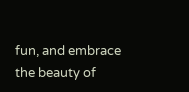fun, and embrace the beauty of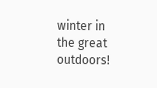winter in the great outdoors!